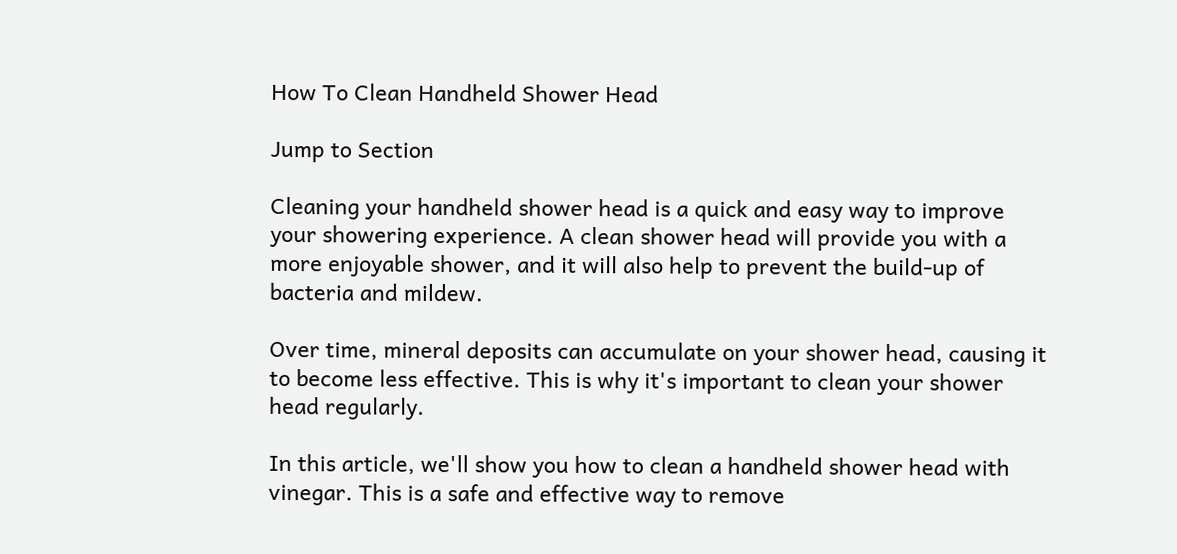How To Clean Handheld Shower Head

Jump to Section

Cleaning your handheld shower head is a quick and easy way to improve your showering experience. A clean shower head will provide you with a more enjoyable shower, and it will also help to prevent the build-up of bacteria and mildew.

Over time, mineral deposits can accumulate on your shower head, causing it to become less effective. This is why it's important to clean your shower head regularly.

In this article, we'll show you how to clean a handheld shower head with vinegar. This is a safe and effective way to remove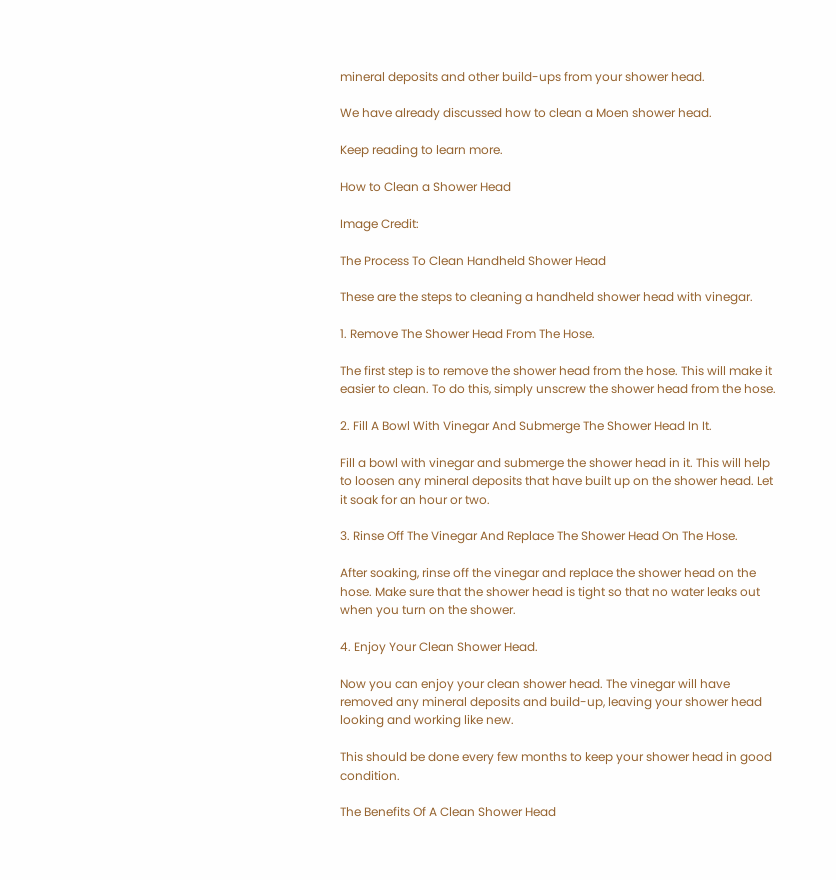mineral deposits and other build-ups from your shower head.

We have already discussed how to clean a Moen shower head.

Keep reading to learn more.

How to Clean a Shower Head

Image Credit:

The Process To Clean Handheld Shower Head

These are the steps to cleaning a handheld shower head with vinegar.

1. Remove The Shower Head From The Hose.

The first step is to remove the shower head from the hose. This will make it easier to clean. To do this, simply unscrew the shower head from the hose.

2. Fill A Bowl With Vinegar And Submerge The Shower Head In It.

Fill a bowl with vinegar and submerge the shower head in it. This will help to loosen any mineral deposits that have built up on the shower head. Let it soak for an hour or two.

3. Rinse Off The Vinegar And Replace The Shower Head On The Hose.

After soaking, rinse off the vinegar and replace the shower head on the hose. Make sure that the shower head is tight so that no water leaks out when you turn on the shower.

4. Enjoy Your Clean Shower Head.

Now you can enjoy your clean shower head. The vinegar will have removed any mineral deposits and build-up, leaving your shower head looking and working like new.

This should be done every few months to keep your shower head in good condition.

The Benefits Of A Clean Shower Head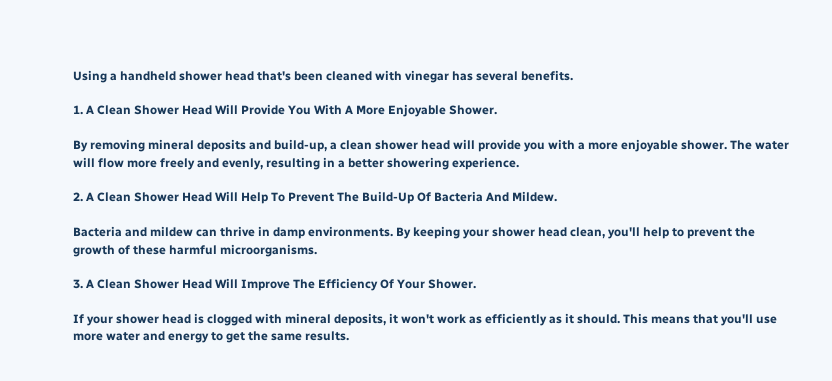Using a handheld shower head that's been cleaned with vinegar has several benefits.

1. A Clean Shower Head Will Provide You With A More Enjoyable Shower.

By removing mineral deposits and build-up, a clean shower head will provide you with a more enjoyable shower. The water will flow more freely and evenly, resulting in a better showering experience.

2. A Clean Shower Head Will Help To Prevent The Build-Up Of Bacteria And Mildew.

Bacteria and mildew can thrive in damp environments. By keeping your shower head clean, you'll help to prevent the growth of these harmful microorganisms.

3. A Clean Shower Head Will Improve The Efficiency Of Your Shower.

If your shower head is clogged with mineral deposits, it won't work as efficiently as it should. This means that you'll use more water and energy to get the same results.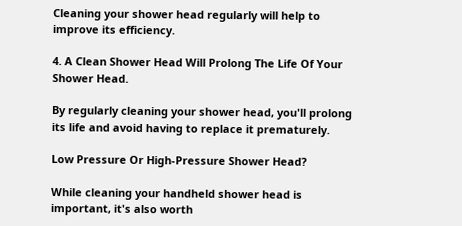Cleaning your shower head regularly will help to improve its efficiency.

4. A Clean Shower Head Will Prolong The Life Of Your Shower Head.

By regularly cleaning your shower head, you'll prolong its life and avoid having to replace it prematurely.

Low Pressure Or High-Pressure Shower Head?

While cleaning your handheld shower head is important, it's also worth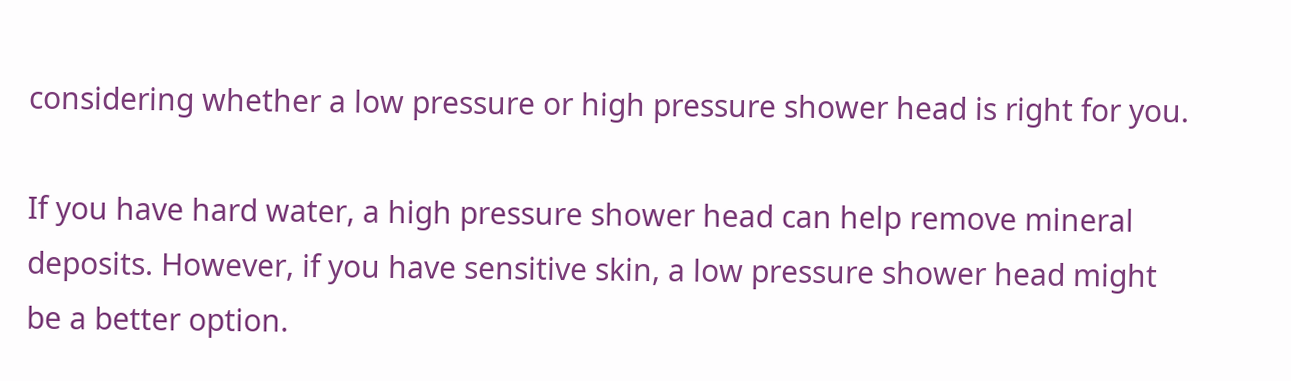considering whether a low pressure or high pressure shower head is right for you.

If you have hard water, a high pressure shower head can help remove mineral deposits. However, if you have sensitive skin, a low pressure shower head might be a better option.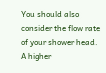You should also consider the flow rate of your shower head. A higher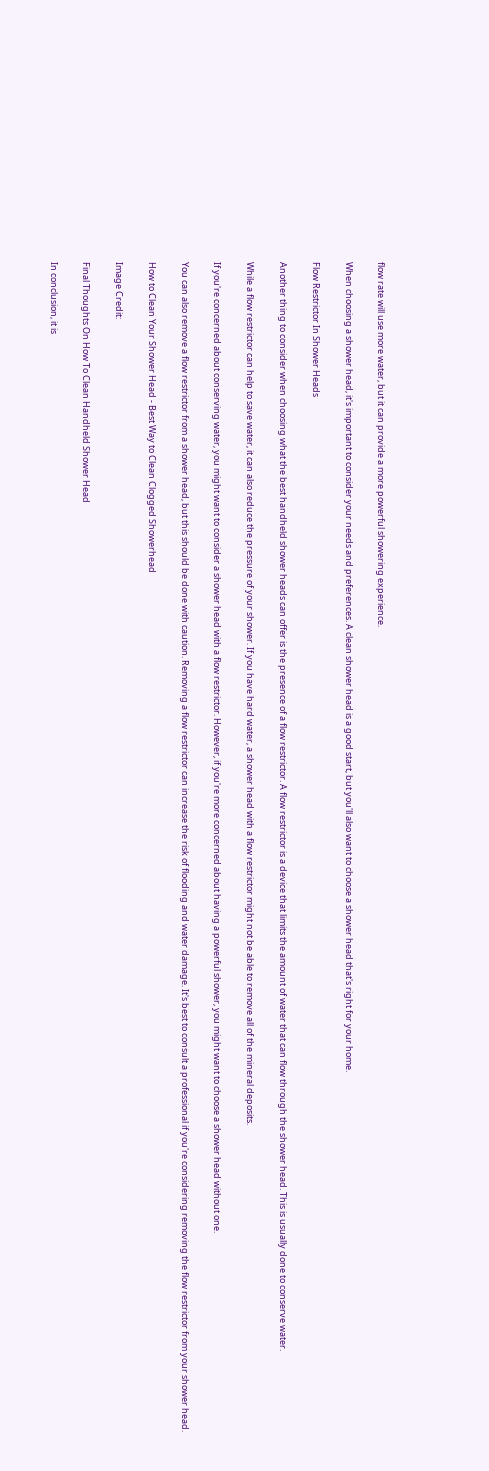flow rate will use more water, but it can provide a more powerful showering experience.

When choosing a shower head, it's important to consider your needs and preferences. A clean shower head is a good start, but you'll also want to choose a shower head that's right for your home.

Flow Restrictor In Shower Heads

Another thing to consider when choosing what the best handheld shower heads can offer is the presence of a flow restrictor. A flow restrictor is a device that limits the amount of water that can flow through the shower head. This is usually done to conserve water.

While a flow restrictor can help to save water, it can also reduce the pressure of your shower. If you have hard water, a shower head with a flow restrictor might not be able to remove all of the mineral deposits.

If you're concerned about conserving water, you might want to consider a shower head with a flow restrictor. However, if you're more concerned about having a powerful shower, you might want to choose a shower head without one.

You can also remove a flow restrictor from a shower head, but this should be done with caution. Removing a flow restrictor can increase the risk of flooding and water damage. It's best to consult a professional if you're considering removing the flow restrictor from your shower head.

How to Clean Your Shower Head - Best Way to Clean Clogged Showerhead

Image Credit:

Final Thoughts On How To Clean Handheld Shower Head

In conclusion, it is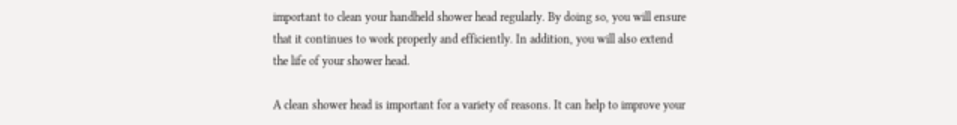important to clean your handheld shower head regularly. By doing so, you will ensure that it continues to work properly and efficiently. In addition, you will also extend the life of your shower head.

A clean shower head is important for a variety of reasons. It can help to improve your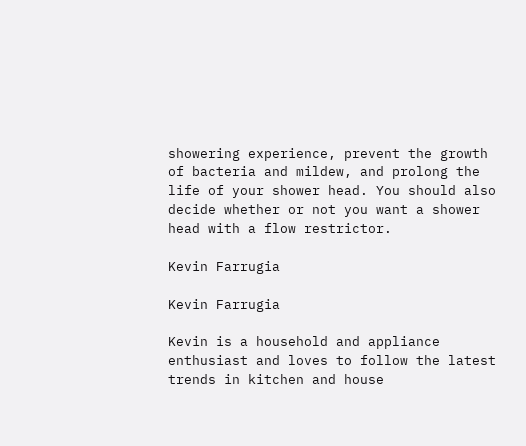showering experience, prevent the growth of bacteria and mildew, and prolong the life of your shower head. You should also decide whether or not you want a shower head with a flow restrictor.

Kevin Farrugia

Kevin Farrugia

Kevin is a household and appliance enthusiast and loves to follow the latest trends in kitchen and house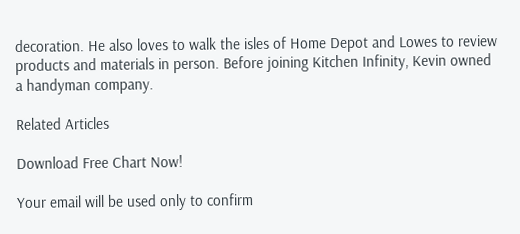decoration. He also loves to walk the isles of Home Depot and Lowes to review products and materials in person. Before joining Kitchen Infinity, Kevin owned a handyman company.

Related Articles

Download Free Chart Now!

Your email will be used only to confirm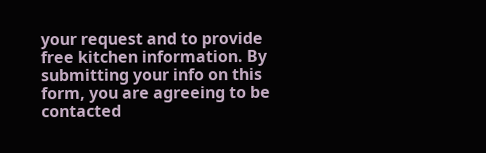your request and to provide free kitchen information. By submitting your info on this form, you are agreeing to be contacted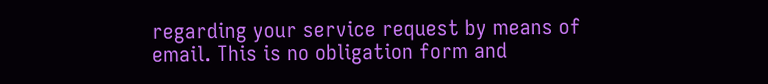regarding your service request by means of email. This is no obligation form and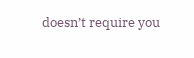doesn’t require you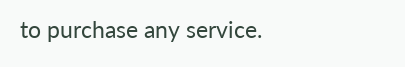to purchase any service.